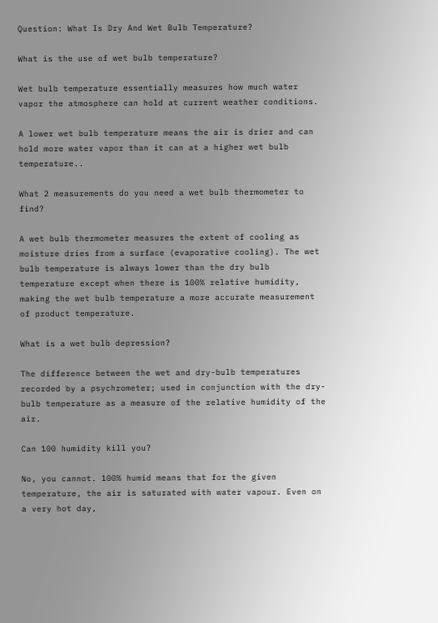Question: What Is Dry And Wet Bulb Temperature?

What is the use of wet bulb temperature?

Wet bulb temperature essentially measures how much water vapor the atmosphere can hold at current weather conditions.

A lower wet bulb temperature means the air is drier and can hold more water vapor than it can at a higher wet bulb temperature..

What 2 measurements do you need a wet bulb thermometer to find?

A wet bulb thermometer measures the extent of cooling as moisture dries from a surface (evaporative cooling). The wet bulb temperature is always lower than the dry bulb temperature except when there is 100% relative humidity, making the wet bulb temperature a more accurate measurement of product temperature.

What is a wet bulb depression?

The difference between the wet and dry-bulb temperatures recorded by a psychrometer; used in conjunction with the dry-bulb temperature as a measure of the relative humidity of the air.

Can 100 humidity kill you?

No, you cannot. 100% humid means that for the given temperature, the air is saturated with water vapour. Even on a very hot day,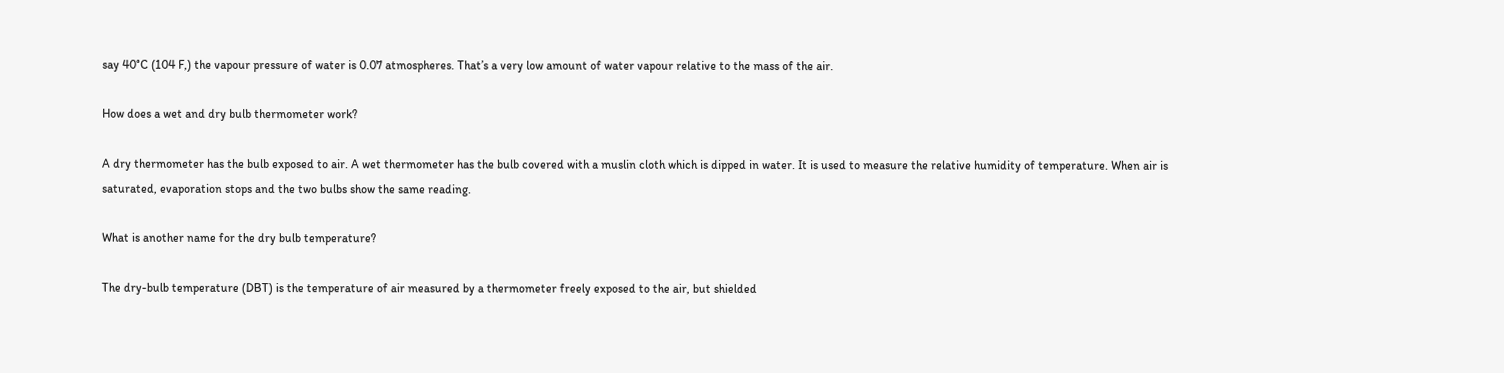say 40°C (104 F,) the vapour pressure of water is 0.07 atmospheres. That’s a very low amount of water vapour relative to the mass of the air.

How does a wet and dry bulb thermometer work?

A dry thermometer has the bulb exposed to air. A wet thermometer has the bulb covered with a muslin cloth which is dipped in water. It is used to measure the relative humidity of temperature. When air is saturated, evaporation stops and the two bulbs show the same reading.

What is another name for the dry bulb temperature?

The dry-bulb temperature (DBT) is the temperature of air measured by a thermometer freely exposed to the air, but shielded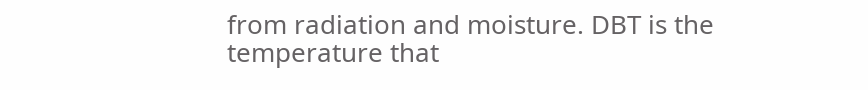from radiation and moisture. DBT is the temperature that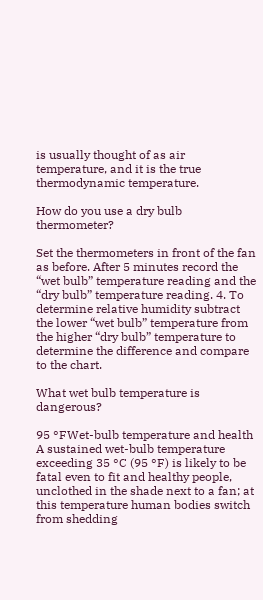is usually thought of as air temperature, and it is the true thermodynamic temperature.

How do you use a dry bulb thermometer?

Set the thermometers in front of the fan as before. After 5 minutes record the “wet bulb” temperature reading and the “dry bulb” temperature reading. 4. To determine relative humidity subtract the lower “wet bulb” temperature from the higher “dry bulb” temperature to determine the difference and compare to the chart.

What wet bulb temperature is dangerous?

95 °FWet-bulb temperature and health A sustained wet-bulb temperature exceeding 35 °C (95 °F) is likely to be fatal even to fit and healthy people, unclothed in the shade next to a fan; at this temperature human bodies switch from shedding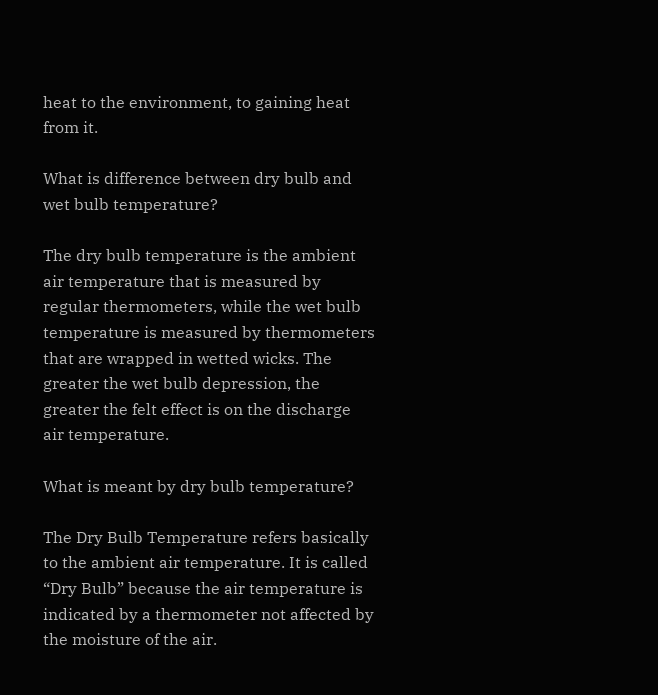heat to the environment, to gaining heat from it.

What is difference between dry bulb and wet bulb temperature?

The dry bulb temperature is the ambient air temperature that is measured by regular thermometers, while the wet bulb temperature is measured by thermometers that are wrapped in wetted wicks. The greater the wet bulb depression, the greater the felt effect is on the discharge air temperature.

What is meant by dry bulb temperature?

The Dry Bulb Temperature refers basically to the ambient air temperature. It is called “Dry Bulb” because the air temperature is indicated by a thermometer not affected by the moisture of the air.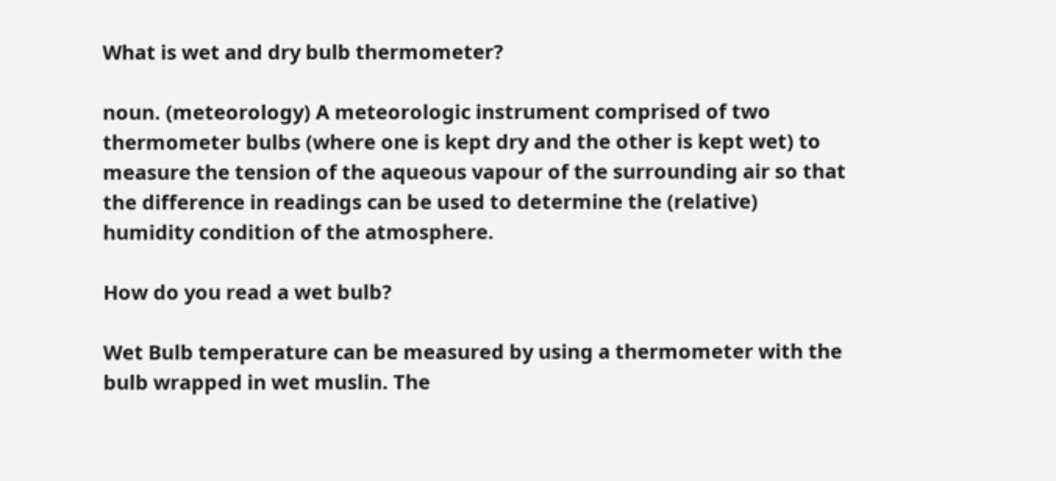What is wet and dry bulb thermometer?

noun. (meteorology) A meteorologic instrument comprised of two thermometer bulbs (where one is kept dry and the other is kept wet) to measure the tension of the aqueous vapour of the surrounding air so that the difference in readings can be used to determine the (relative) humidity condition of the atmosphere.

How do you read a wet bulb?

Wet Bulb temperature can be measured by using a thermometer with the bulb wrapped in wet muslin. The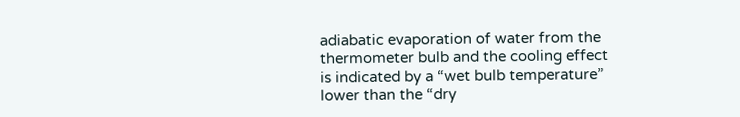adiabatic evaporation of water from the thermometer bulb and the cooling effect is indicated by a “wet bulb temperature” lower than the “dry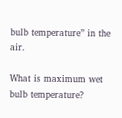bulb temperature” in the air.

What is maximum wet bulb temperature?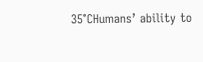35°CHumans’ ability to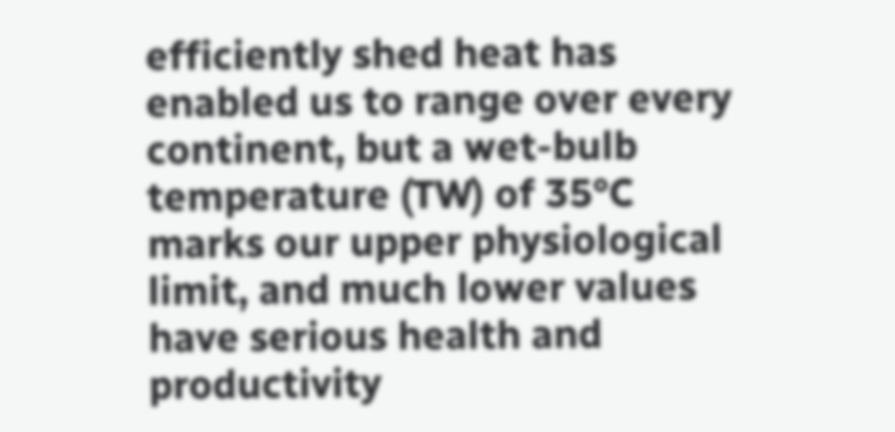efficiently shed heat has enabled us to range over every continent, but a wet-bulb temperature (TW) of 35°C marks our upper physiological limit, and much lower values have serious health and productivity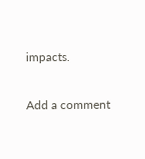impacts.

Add a comment